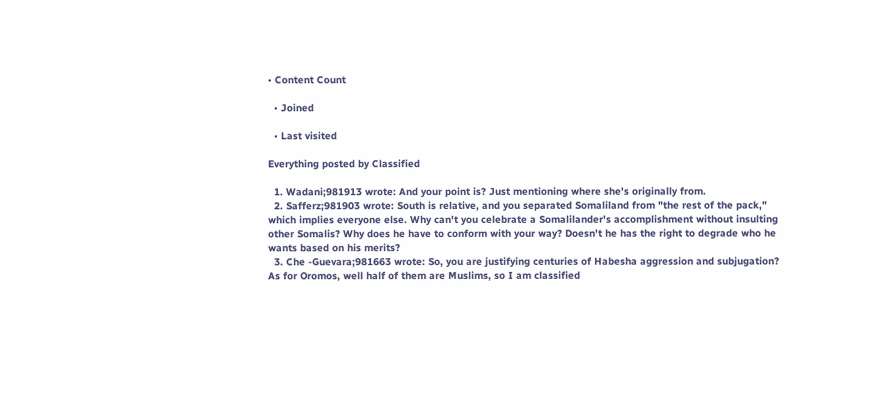• Content Count

  • Joined

  • Last visited

Everything posted by Classified

  1. Wadani;981913 wrote: And your point is? Just mentioning where she's originally from.
  2. Safferz;981903 wrote: South is relative, and you separated Somaliland from "the rest of the pack," which implies everyone else. Why can't you celebrate a Somalilander's accomplishment without insulting other Somalis? Why does he have to conform with your way? Doesn't he has the right to degrade who he wants based on his merits?
  3. Che -Guevara;981663 wrote: So, you are justifying centuries of Habesha aggression and subjugation? As for Oromos, well half of them are Muslims, so I am classified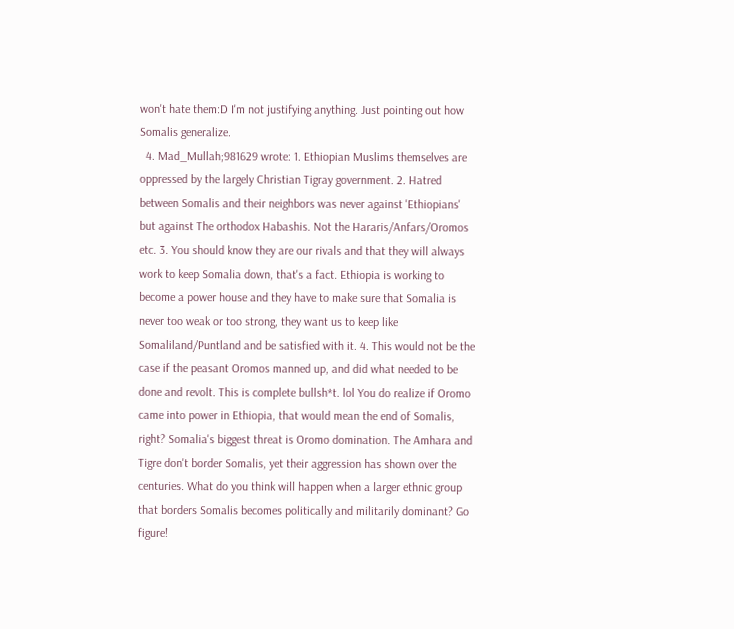won't hate them:D I'm not justifying anything. Just pointing out how Somalis generalize.
  4. Mad_Mullah;981629 wrote: 1. Ethiopian Muslims themselves are oppressed by the largely Christian Tigray government. 2. Hatred between Somalis and their neighbors was never against 'Ethiopians' but against The orthodox Habashis. Not the Hararis/Anfars/Oromos etc. 3. You should know they are our rivals and that they will always work to keep Somalia down, that's a fact. Ethiopia is working to become a power house and they have to make sure that Somalia is never too weak or too strong, they want us to keep like Somaliland/Puntland and be satisfied with it. 4. This would not be the case if the peasant Oromos manned up, and did what needed to be done and revolt. This is complete bullsh*t. lol You do realize if Oromo came into power in Ethiopia, that would mean the end of Somalis, right? Somalia's biggest threat is Oromo domination. The Amhara and Tigre don't border Somalis, yet their aggression has shown over the centuries. What do you think will happen when a larger ethnic group that borders Somalis becomes politically and militarily dominant? Go figure!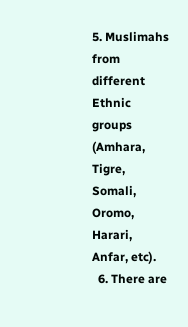5. Muslimahs from different Ethnic groups (Amhara, Tigre, Somali, Oromo, Harari, Anfar, etc).
  6. There are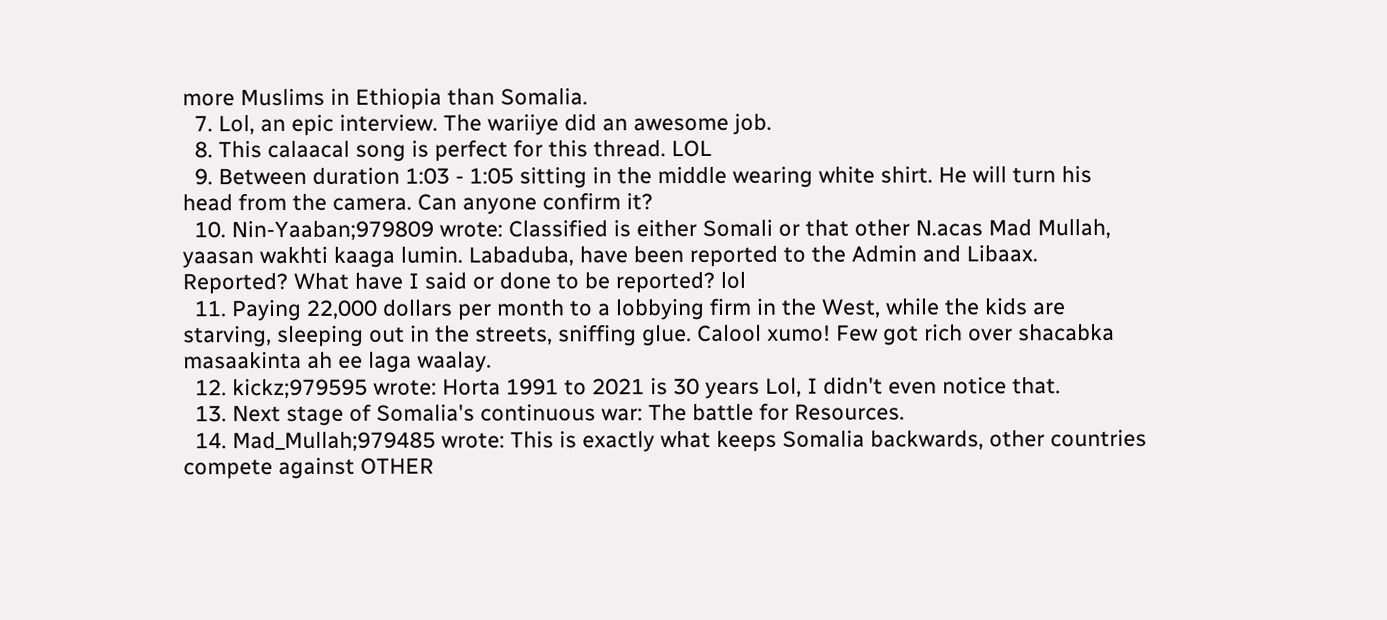more Muslims in Ethiopia than Somalia.
  7. Lol, an epic interview. The wariiye did an awesome job.
  8. This calaacal song is perfect for this thread. LOL
  9. Between duration 1:03 - 1:05 sitting in the middle wearing white shirt. He will turn his head from the camera. Can anyone confirm it?
  10. Nin-Yaaban;979809 wrote: Classified is either Somali or that other N.acas Mad Mullah, yaasan wakhti kaaga lumin. Labaduba, have been reported to the Admin and Libaax. Reported? What have I said or done to be reported? lol
  11. Paying 22,000 dollars per month to a lobbying firm in the West, while the kids are starving, sleeping out in the streets, sniffing glue. Calool xumo! Few got rich over shacabka masaakinta ah ee laga waalay.
  12. kickz;979595 wrote: Horta 1991 to 2021 is 30 years Lol, I didn't even notice that.
  13. Next stage of Somalia's continuous war: The battle for Resources.
  14. Mad_Mullah;979485 wrote: This is exactly what keeps Somalia backwards, other countries compete against OTHER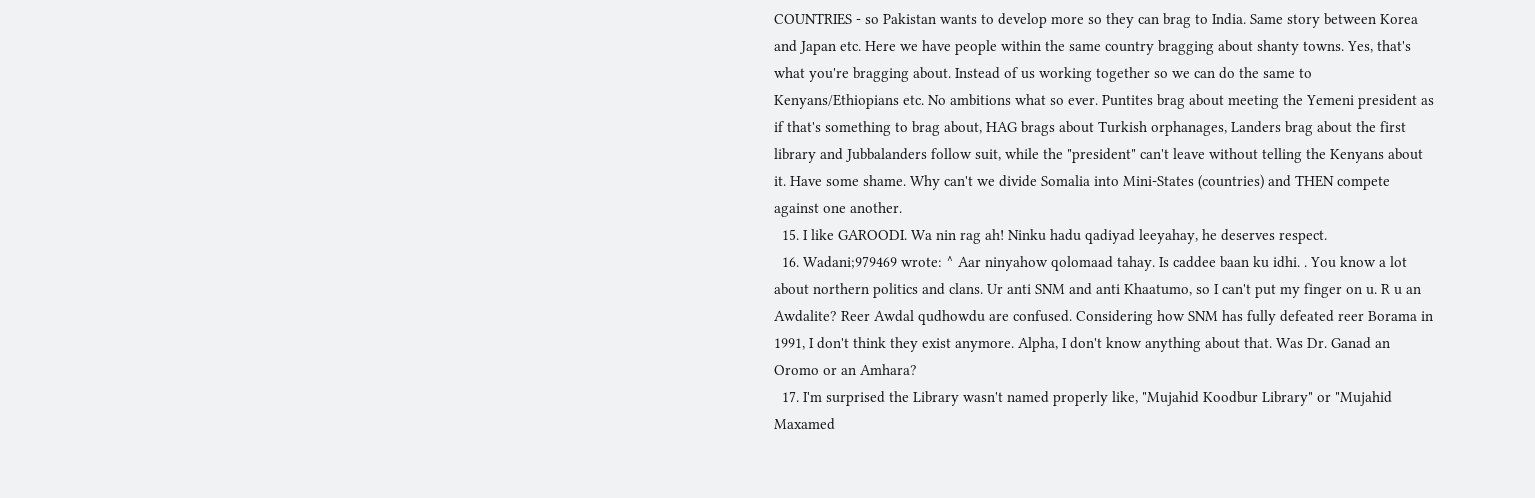COUNTRIES - so Pakistan wants to develop more so they can brag to India. Same story between Korea and Japan etc. Here we have people within the same country bragging about shanty towns. Yes, that's what you're bragging about. Instead of us working together so we can do the same to Kenyans/Ethiopians etc. No ambitions what so ever. Puntites brag about meeting the Yemeni president as if that's something to brag about, HAG brags about Turkish orphanages, Landers brag about the first library and Jubbalanders follow suit, while the "president" can't leave without telling the Kenyans about it. Have some shame. Why can't we divide Somalia into Mini-States (countries) and THEN compete against one another.
  15. I like GAROODI. Wa nin rag ah! Ninku hadu qadiyad leeyahay, he deserves respect.
  16. Wadani;979469 wrote: ^ Aar ninyahow qolomaad tahay. Is caddee baan ku idhi. . You know a lot about northern politics and clans. Ur anti SNM and anti Khaatumo, so I can't put my finger on u. R u an Awdalite? Reer Awdal qudhowdu are confused. Considering how SNM has fully defeated reer Borama in 1991, I don't think they exist anymore. Alpha, I don't know anything about that. Was Dr. Ganad an Oromo or an Amhara?
  17. I'm surprised the Library wasn't named properly like, "Mujahid Koodbur Library" or "Mujahid Maxamed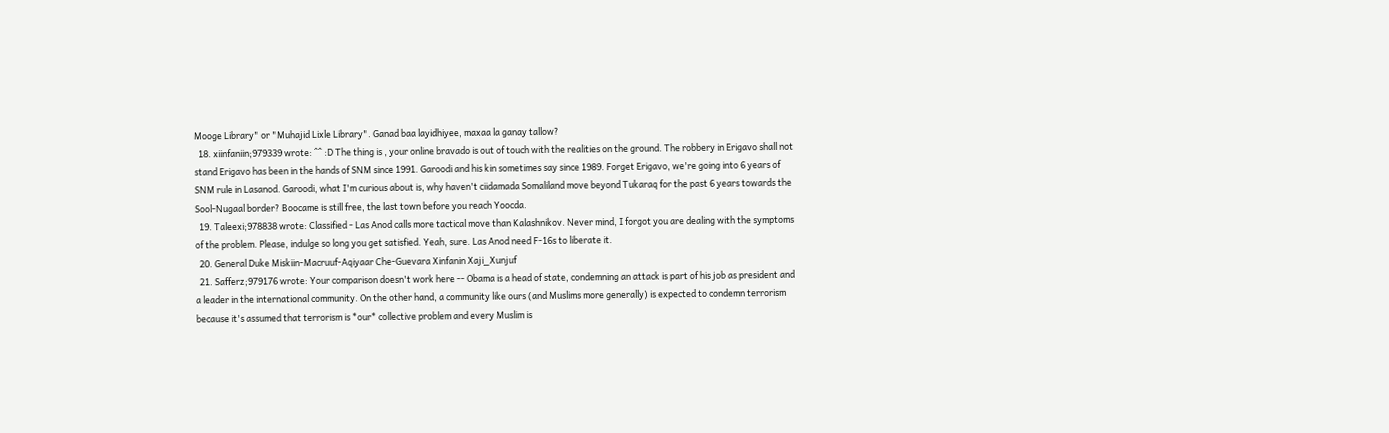Mooge Library" or "Muhajid Lixle Library". Ganad baa layidhiyee, maxaa la ganay tallow?
  18. xiinfaniin;979339 wrote: ^^ :D The thing is , your online bravado is out of touch with the realities on the ground. The robbery in Erigavo shall not stand Erigavo has been in the hands of SNM since 1991. Garoodi and his kin sometimes say since 1989. Forget Erigavo, we're going into 6 years of SNM rule in Lasanod. Garoodi, what I'm curious about is, why haven't ciidamada Somaliland move beyond Tukaraq for the past 6 years towards the Sool-Nugaal border? Boocame is still free, the last town before you reach Yoocda.
  19. Taleexi;978838 wrote: Classified - Las Anod calls more tactical move than Kalashnikov. Never mind, I forgot you are dealing with the symptoms of the problem. Please, indulge so long you get satisfied. Yeah, sure. Las Anod need F-16s to liberate it.
  20. General Duke Miskiin-Macruuf-Aqiyaar Che-Guevara Xinfanin Xaji_Xunjuf
  21. Safferz;979176 wrote: Your comparison doesn't work here -- Obama is a head of state, condemning an attack is part of his job as president and a leader in the international community. On the other hand, a community like ours (and Muslims more generally) is expected to condemn terrorism because it's assumed that terrorism is *our* collective problem and every Muslim is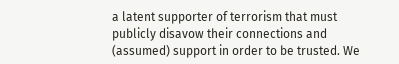a latent supporter of terrorism that must publicly disavow their connections and (assumed) support in order to be trusted. We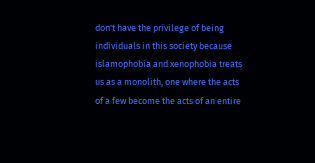don't have the privilege of being individuals in this society because islamophobia and xenophobia treats us as a monolith, one where the acts of a few become the acts of an entire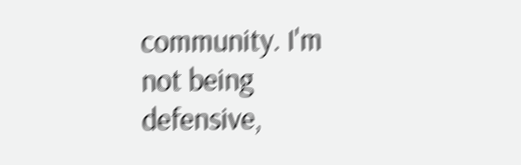community. I'm not being defensive,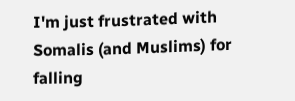I'm just frustrated with Somalis (and Muslims) for falling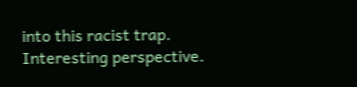into this racist trap. Interesting perspective.